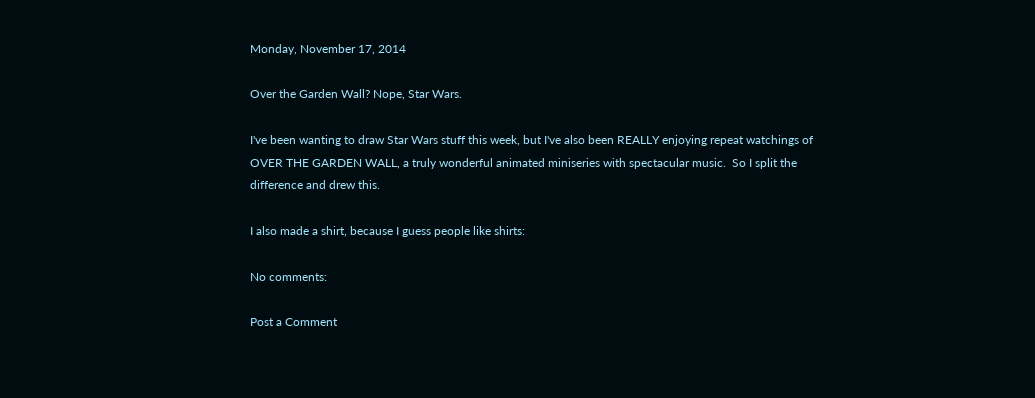Monday, November 17, 2014

Over the Garden Wall? Nope, Star Wars.

I've been wanting to draw Star Wars stuff this week, but I've also been REALLY enjoying repeat watchings of OVER THE GARDEN WALL, a truly wonderful animated miniseries with spectacular music.  So I split the difference and drew this.

I also made a shirt, because I guess people like shirts:

No comments:

Post a Comment